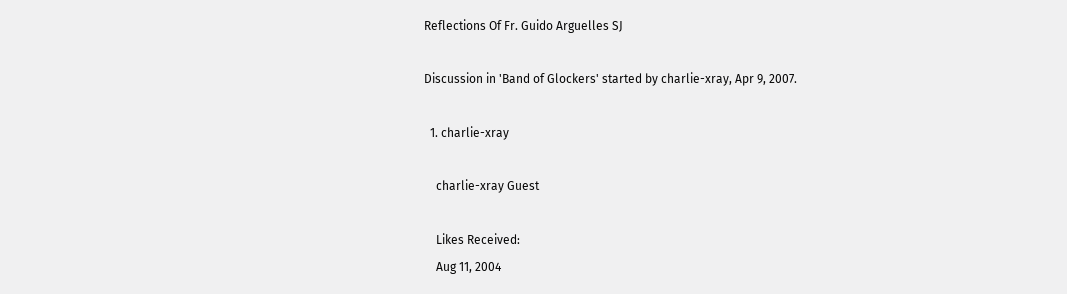Reflections Of Fr. Guido Arguelles SJ

Discussion in 'Band of Glockers' started by charlie-xray, Apr 9, 2007.

  1. charlie-xray

    charlie-xray Guest

    Likes Received:
    Aug 11, 2004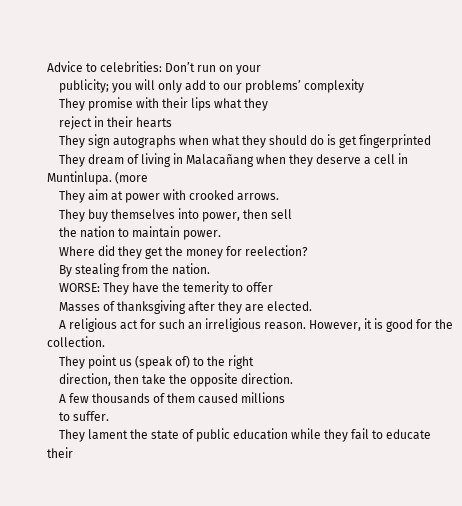Advice to celebrities: Don’t run on your
    publicity; you will only add to our problems’ complexity
    They promise with their lips what they
    reject in their hearts
    They sign autographs when what they should do is get fingerprinted
    They dream of living in Malacañang when they deserve a cell in Muntinlupa. (more
    They aim at power with crooked arrows.
    They buy themselves into power, then sell
    the nation to maintain power.
    Where did they get the money for reelection?
    By stealing from the nation.
    WORSE: They have the temerity to offer
    Masses of thanksgiving after they are elected.
    A religious act for such an irreligious reason. However, it is good for the collection.
    They point us (speak of) to the right
    direction, then take the opposite direction.
    A few thousands of them caused millions
    to suffer.
    They lament the state of public education while they fail to educate their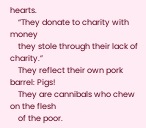hearts.
    “They donate to charity with money
    they stole through their lack of charity.”
    They reflect their own pork barrel: Pigs!
    They are cannibals who chew on the flesh
    of the poor.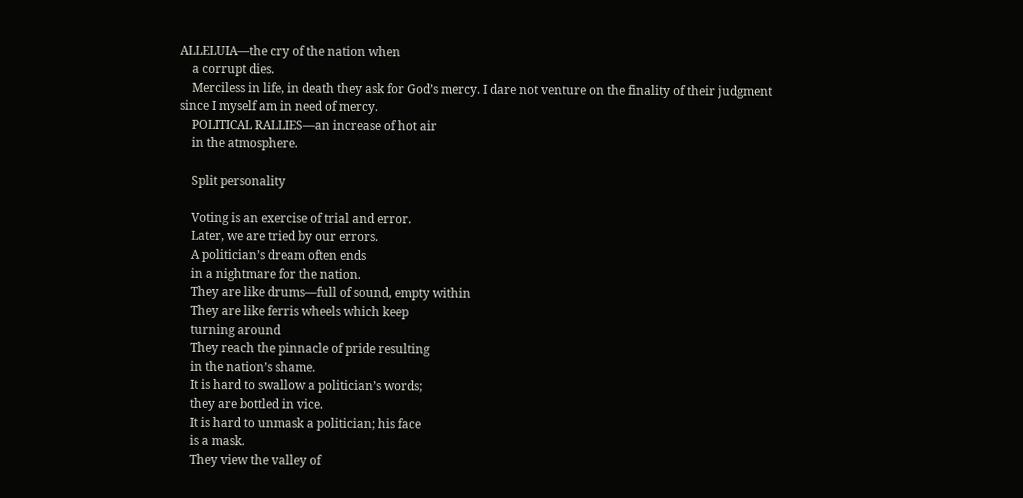ALLELUIA—the cry of the nation when
    a corrupt dies.
    Merciless in life, in death they ask for God’s mercy. I dare not venture on the finality of their judgment since I myself am in need of mercy.
    POLITICAL RALLIES—an increase of hot air
    in the atmosphere.

    Split personality

    Voting is an exercise of trial and error.
    Later, we are tried by our errors.
    A politician’s dream often ends
    in a nightmare for the nation.
    They are like drums—full of sound, empty within
    They are like ferris wheels which keep
    turning around
    They reach the pinnacle of pride resulting
    in the nation’s shame.
    It is hard to swallow a politician’s words;
    they are bottled in vice.
    It is hard to unmask a politician; his face
    is a mask.
    They view the valley of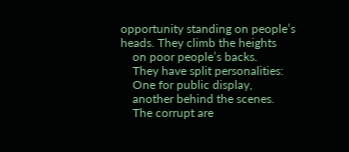opportunity standing on people’s heads. They climb the heights
    on poor people’s backs.
    They have split personalities:
    One for public display,
    another behind the scenes.
    The corrupt are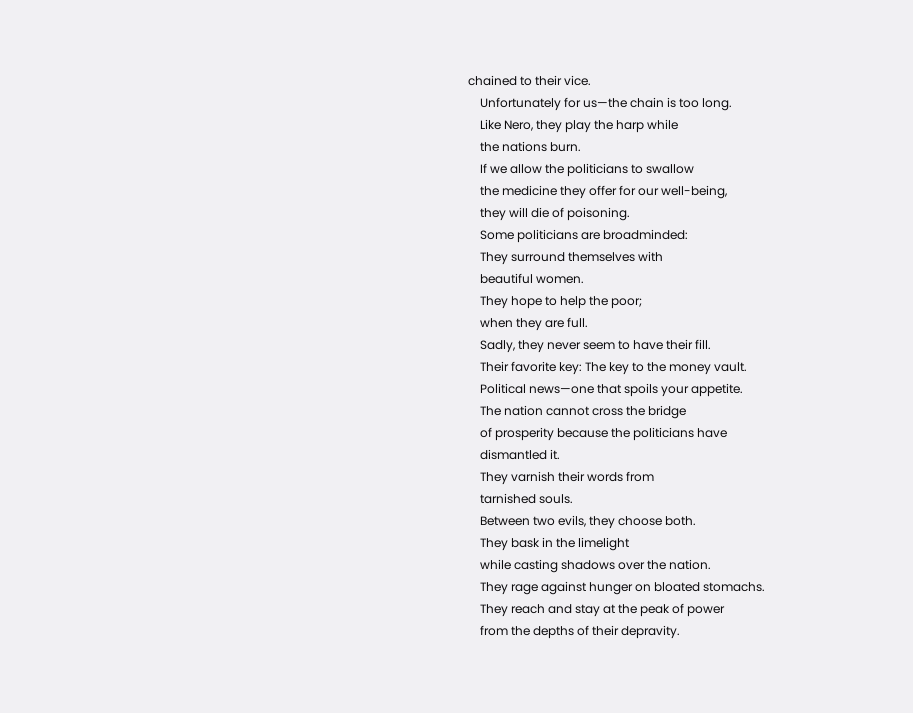chained to their vice.
    Unfortunately for us—the chain is too long.
    Like Nero, they play the harp while
    the nations burn.
    If we allow the politicians to swallow
    the medicine they offer for our well-being,
    they will die of poisoning.
    Some politicians are broadminded:
    They surround themselves with
    beautiful women.
    They hope to help the poor;
    when they are full.
    Sadly, they never seem to have their fill.
    Their favorite key: The key to the money vault.
    Political news—one that spoils your appetite.
    The nation cannot cross the bridge
    of prosperity because the politicians have
    dismantled it.
    They varnish their words from
    tarnished souls.
    Between two evils, they choose both.
    They bask in the limelight
    while casting shadows over the nation.
    They rage against hunger on bloated stomachs.
    They reach and stay at the peak of power
    from the depths of their depravity.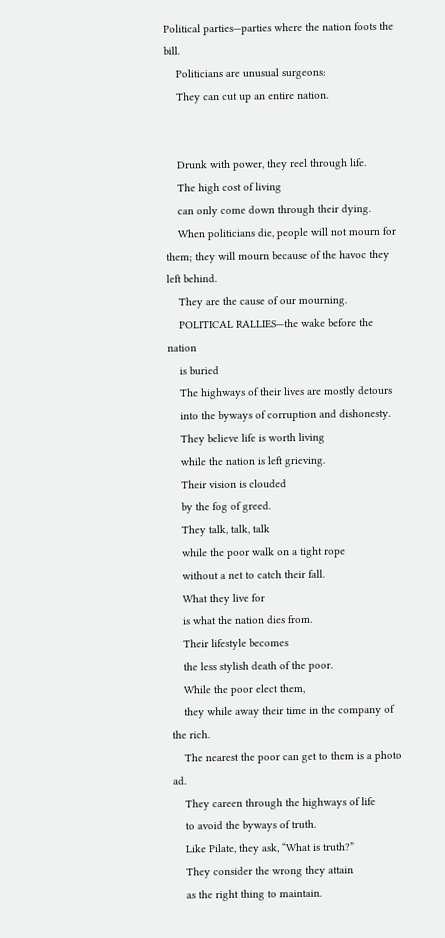Political parties—parties where the nation foots the bill.
    Politicians are unusual surgeons:
    They can cut up an entire nation.


    Drunk with power, they reel through life.
    The high cost of living
    can only come down through their dying.
    When politicians die, people will not mourn for them; they will mourn because of the havoc they left behind.
    They are the cause of our mourning.
    POLITICAL RALLIES—the wake before the nation
    is buried
    The highways of their lives are mostly detours
    into the byways of corruption and dishonesty.
    They believe life is worth living
    while the nation is left grieving.
    Their vision is clouded
    by the fog of greed.
    They talk, talk, talk
    while the poor walk on a tight rope
    without a net to catch their fall.
    What they live for
    is what the nation dies from.
    Their lifestyle becomes
    the less stylish death of the poor.
    While the poor elect them,
    they while away their time in the company of the rich.
    The nearest the poor can get to them is a photo ad.
    They careen through the highways of life
    to avoid the byways of truth.
    Like Pilate, they ask, “What is truth?”
    They consider the wrong they attain
    as the right thing to maintain.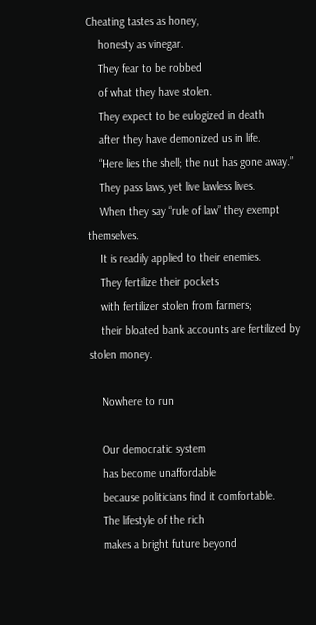Cheating tastes as honey,
    honesty as vinegar.
    They fear to be robbed
    of what they have stolen.
    They expect to be eulogized in death
    after they have demonized us in life.
    “Here lies the shell; the nut has gone away.”
    They pass laws, yet live lawless lives.
    When they say “rule of law” they exempt themselves.
    It is readily applied to their enemies.
    They fertilize their pockets
    with fertilizer stolen from farmers;
    their bloated bank accounts are fertilized by stolen money.

    Nowhere to run

    Our democratic system
    has become unaffordable
    because politicians find it comfortable.
    The lifestyle of the rich
    makes a bright future beyond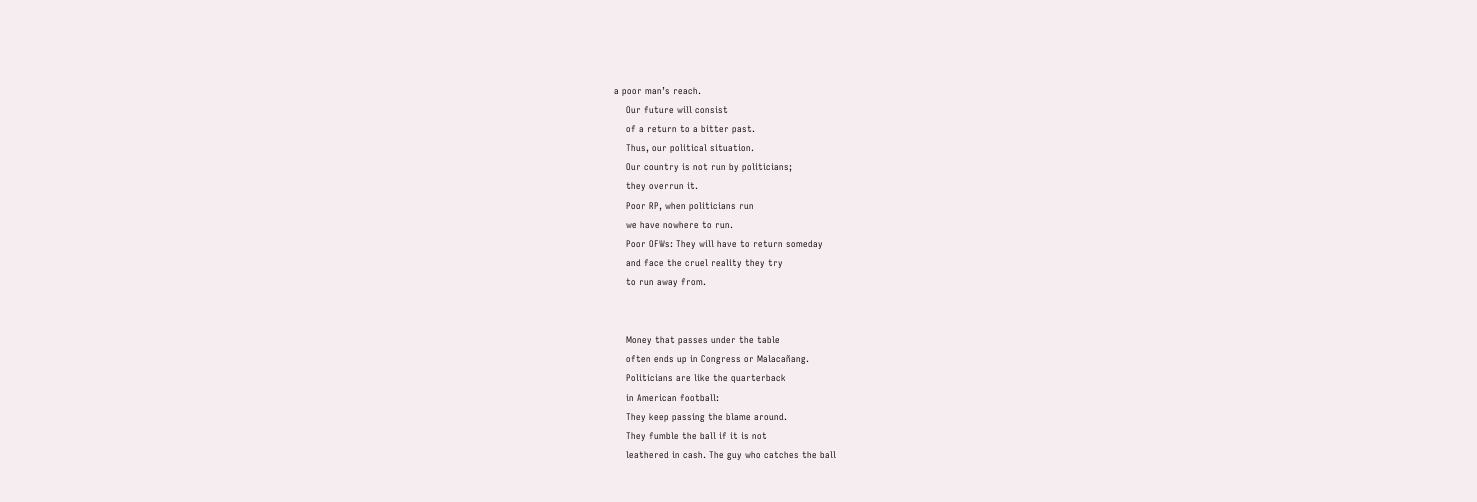a poor man’s reach.
    Our future will consist
    of a return to a bitter past.
    Thus, our political situation.
    Our country is not run by politicians;
    they overrun it.
    Poor RP, when politicians run
    we have nowhere to run.
    Poor OFWs: They will have to return someday
    and face the cruel reality they try
    to run away from.


    Money that passes under the table
    often ends up in Congress or Malacañang.
    Politicians are like the quarterback
    in American football:
    They keep passing the blame around.
    They fumble the ball if it is not
    leathered in cash. The guy who catches the ball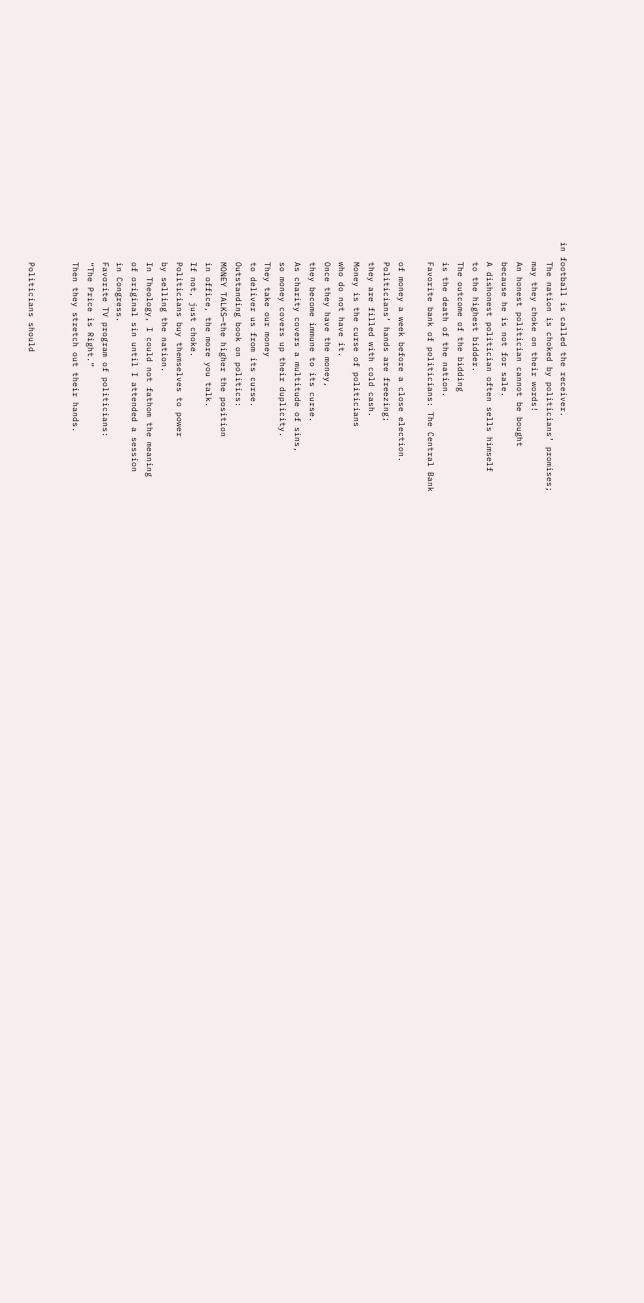in football is called the receiver.
    The nation is choked by politicians’ promises;
    may they choke on their words!
    An honest politician cannot be bought
    because he is not for sale.
    A dishonest politician often sells himself
    to the highest bidder.
    The outcome of the bidding
    is the death of the nation.
    Favorite bank of politicians: The Central Bank

    of money a week before a close election.
    Politicians’ hands are freezing;
    they are filled with cold cash.
    Money is the curse of politicians
    who do not have it.
    Once they have the money,
    they become immune to its curse.
    As charity covers a multitude of sins,
    so money covers up their duplicity.
    They take our money
    to deliver us from its curse.
    Outstanding book on politics:
    MONEY TALKS—the higher the position
    in office, the more you talk.
    If not, just choke.
    Politicians buy themselves to power
    by selling the nation.
    In Theology, I could not fathom the meaning
    of original sin until I attended a session
    in Congress.
    Favorite TV program of politicians:
    “The Price is Right.”
    Then they stretch out their hands.


    Politicians should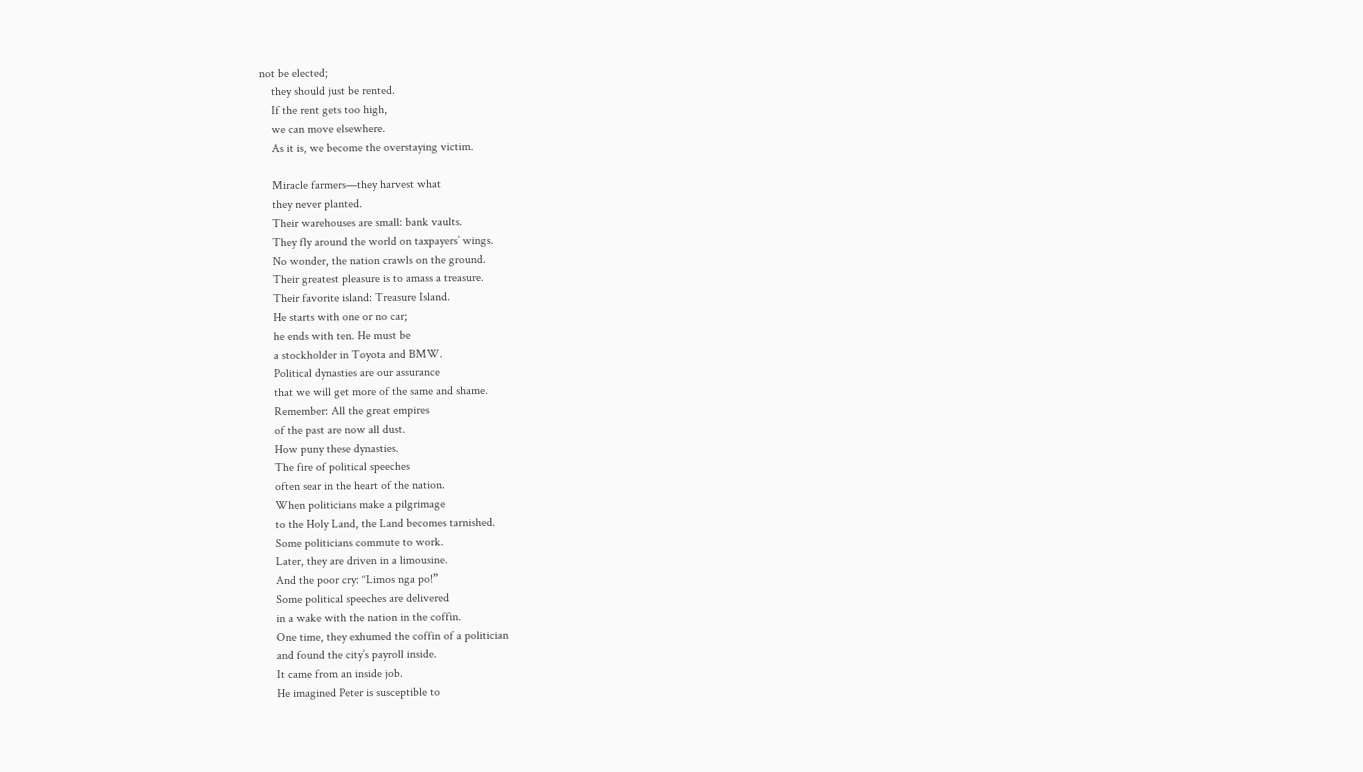not be elected;
    they should just be rented.
    If the rent gets too high,
    we can move elsewhere.
    As it is, we become the overstaying victim.

    Miracle farmers—they harvest what
    they never planted.
    Their warehouses are small: bank vaults.
    They fly around the world on taxpayers’ wings.
    No wonder, the nation crawls on the ground.
    Their greatest pleasure is to amass a treasure.
    Their favorite island: Treasure Island.
    He starts with one or no car;
    he ends with ten. He must be
    a stockholder in Toyota and BMW.
    Political dynasties are our assurance
    that we will get more of the same and shame.
    Remember: All the great empires
    of the past are now all dust.
    How puny these dynasties.
    The fire of political speeches
    often sear in the heart of the nation.
    When politicians make a pilgrimage
    to the Holy Land, the Land becomes tarnished.
    Some politicians commute to work.
    Later, they are driven in a limousine.
    And the poor cry: ‘‘Limos nga po!”
    Some political speeches are delivered
    in a wake with the nation in the coffin.
    One time, they exhumed the coffin of a politician
    and found the city’s payroll inside.
    It came from an inside job.
    He imagined Peter is susceptible to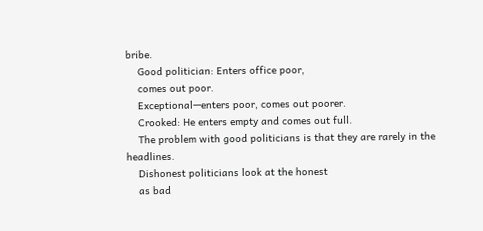bribe.
    Good politician: Enters office poor,
    comes out poor.
    Exceptional—enters poor, comes out poorer.
    Crooked: He enters empty and comes out full.
    The problem with good politicians is that they are rarely in the headlines.
    Dishonest politicians look at the honest
    as bad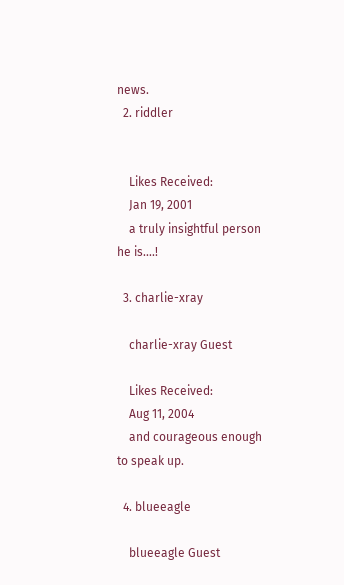news.
  2. riddler


    Likes Received:
    Jan 19, 2001
    a truly insightful person he is....!

  3. charlie-xray

    charlie-xray Guest

    Likes Received:
    Aug 11, 2004
    and courageous enough to speak up.

  4. blueeagle

    blueeagle Guest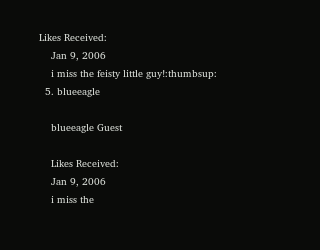Likes Received:
    Jan 9, 2006
    i miss the feisty little guy!:thumbsup:
  5. blueeagle

    blueeagle Guest

    Likes Received:
    Jan 9, 2006
    i miss the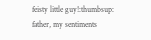feisty little guy!:thumbsup: father, my sentiments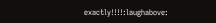exactly!!!!:laughabove: